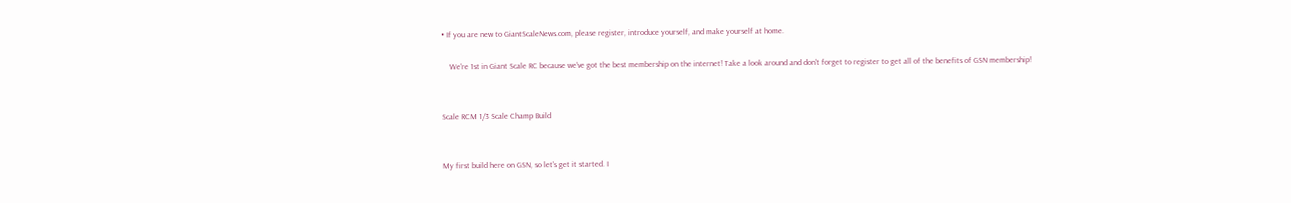• If you are new to GiantScaleNews.com, please register, introduce yourself, and make yourself at home.

    We're 1st in Giant Scale RC because we've got the best membership on the internet! Take a look around and don't forget to register to get all of the benefits of GSN membership!


Scale RCM 1/3 Scale Champ Build


My first build here on GSN, so let's get it started. I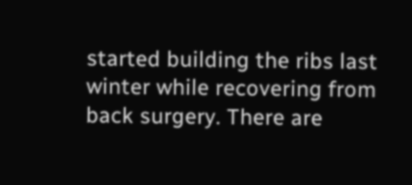started building the ribs last winter while recovering from back surgery. There are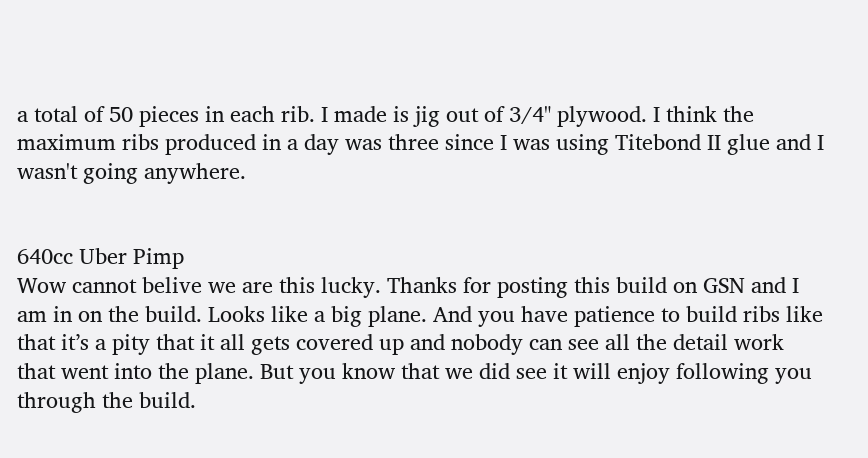a total of 50 pieces in each rib. I made is jig out of 3/4" plywood. I think the maximum ribs produced in a day was three since I was using Titebond II glue and I wasn't going anywhere.


640cc Uber Pimp
Wow cannot belive we are this lucky. Thanks for posting this build on GSN and I am in on the build. Looks like a big plane. And you have patience to build ribs like that it’s a pity that it all gets covered up and nobody can see all the detail work that went into the plane. But you know that we did see it will enjoy following you through the build.